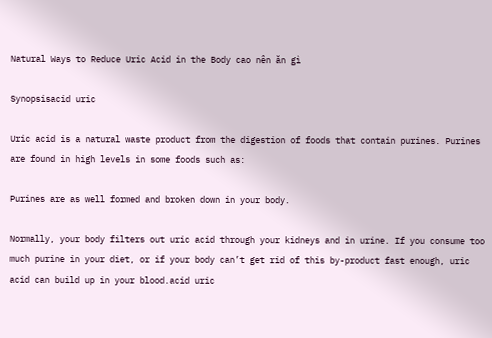Natural Ways to Reduce Uric Acid in the Body cao nên ăn gì

Synopsisacid uric

Uric acid is a natural waste product from the digestion of foods that contain purines. Purines are found in high levels in some foods such as:

Purines are as well formed and broken down in your body.

Normally, your body filters out uric acid through your kidneys and in urine. If you consume too much purine in your diet, or if your body can’t get rid of this by-product fast enough, uric acid can build up in your blood.acid uric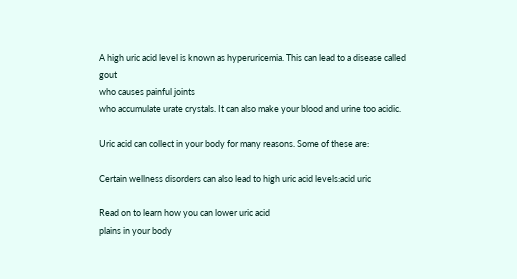A high uric acid level is known as hyperuricemia. This can lead to a disease called gout
who causes painful joints
who accumulate urate crystals. It can also make your blood and urine too acidic.

Uric acid can collect in your body for many reasons. Some of these are:

Certain wellness disorders can also lead to high uric acid levels:acid uric

Read on to learn how you can lower uric acid
plains in your body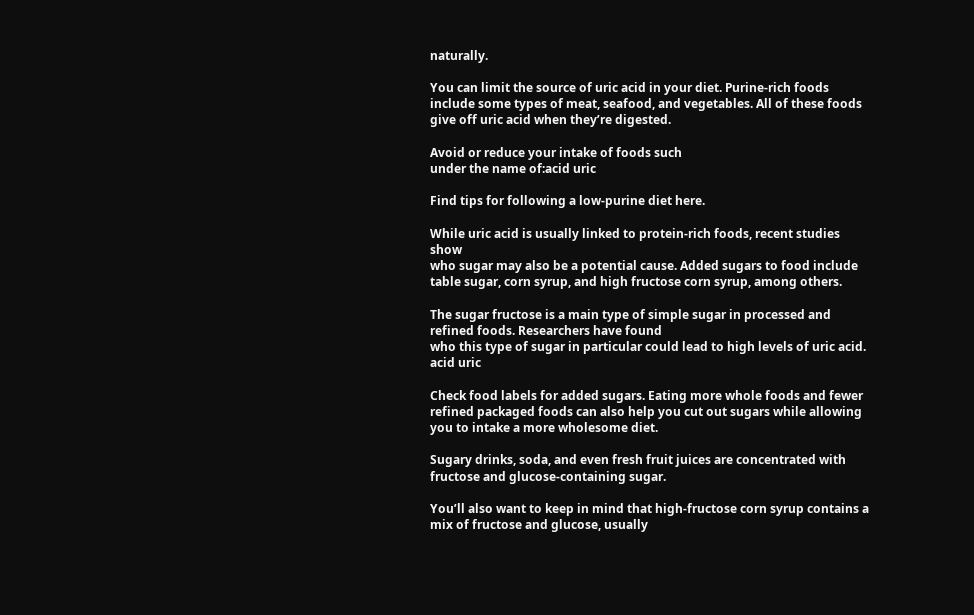naturally.

You can limit the source of uric acid in your diet. Purine-rich foods include some types of meat, seafood, and vegetables. All of these foods give off uric acid when they’re digested.

Avoid or reduce your intake of foods such
under the name of:acid uric

Find tips for following a low-purine diet here.

While uric acid is usually linked to protein-rich foods, recent studies show
who sugar may also be a potential cause. Added sugars to food include table sugar, corn syrup, and high fructose corn syrup, among others.

The sugar fructose is a main type of simple sugar in processed and refined foods. Researchers have found
who this type of sugar in particular could lead to high levels of uric acid. acid uric

Check food labels for added sugars. Eating more whole foods and fewer refined packaged foods can also help you cut out sugars while allowing you to intake a more wholesome diet.

Sugary drinks, soda, and even fresh fruit juices are concentrated with fructose and glucose-containing sugar.

You’ll also want to keep in mind that high-fructose corn syrup contains a mix of fructose and glucose, usually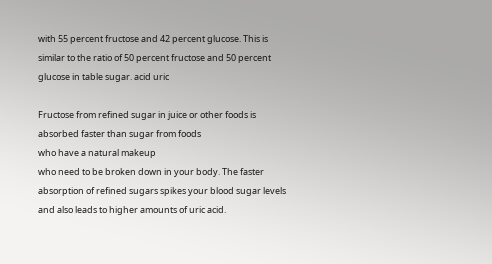with 55 percent fructose and 42 percent glucose. This is similar to the ratio of 50 percent fructose and 50 percent glucose in table sugar. acid uric

Fructose from refined sugar in juice or other foods is absorbed faster than sugar from foods
who have a natural makeup
who need to be broken down in your body. The faster absorption of refined sugars spikes your blood sugar levels and also leads to higher amounts of uric acid.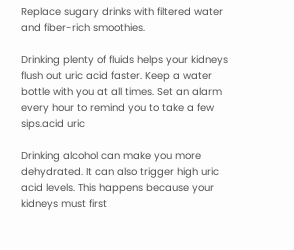Replace sugary drinks with filtered water and fiber-rich smoothies.

Drinking plenty of fluids helps your kidneys flush out uric acid faster. Keep a water bottle with you at all times. Set an alarm every hour to remind you to take a few sips.acid uric

Drinking alcohol can make you more dehydrated. It can also trigger high uric acid levels. This happens because your kidneys must first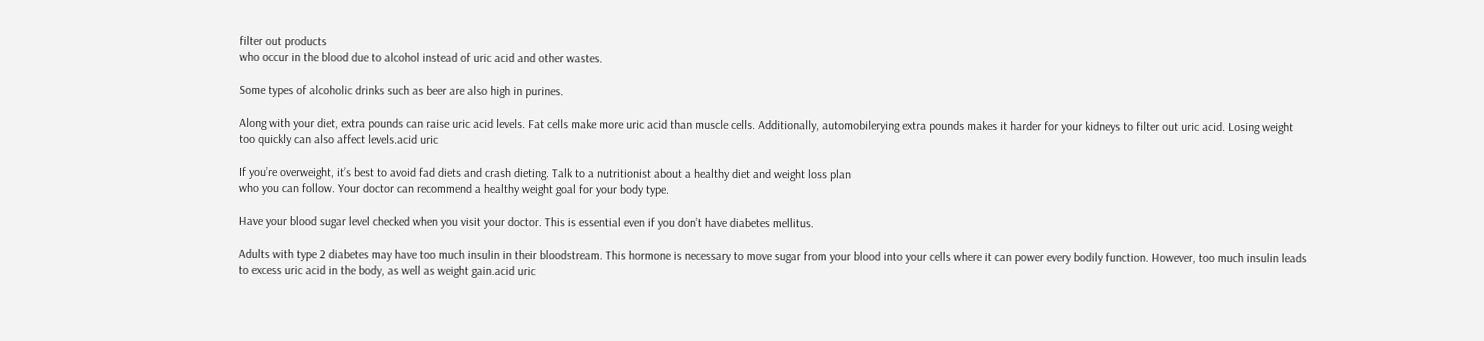filter out products
who occur in the blood due to alcohol instead of uric acid and other wastes.

Some types of alcoholic drinks such as beer are also high in purines.

Along with your diet, extra pounds can raise uric acid levels. Fat cells make more uric acid than muscle cells. Additionally, automobilerying extra pounds makes it harder for your kidneys to filter out uric acid. Losing weight too quickly can also affect levels.acid uric

If you’re overweight, it’s best to avoid fad diets and crash dieting. Talk to a nutritionist about a healthy diet and weight loss plan
who you can follow. Your doctor can recommend a healthy weight goal for your body type.

Have your blood sugar level checked when you visit your doctor. This is essential even if you don’t have diabetes mellitus.

Adults with type 2 diabetes may have too much insulin in their bloodstream. This hormone is necessary to move sugar from your blood into your cells where it can power every bodily function. However, too much insulin leads to excess uric acid in the body, as well as weight gain.acid uric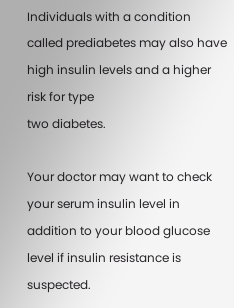Individuals with a condition called prediabetes may also have high insulin levels and a higher risk for type
two diabetes.

Your doctor may want to check your serum insulin level in addition to your blood glucose level if insulin resistance is suspected.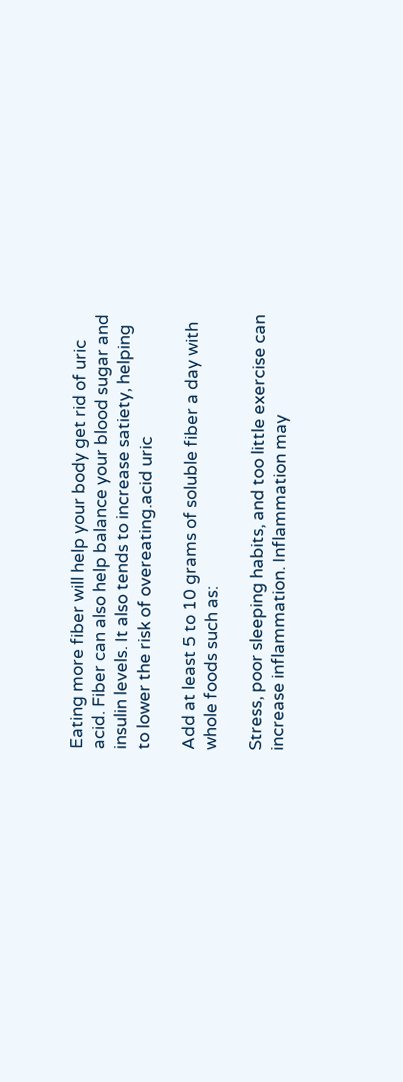Eating more fiber will help your body get rid of uric acid. Fiber can also help balance your blood sugar and insulin levels. It also tends to increase satiety, helping to lower the risk of overeating.acid uric

Add at least 5 to 10 grams of soluble fiber a day with whole foods such as:

Stress, poor sleeping habits, and too little exercise can increase inflammation. Inflammation may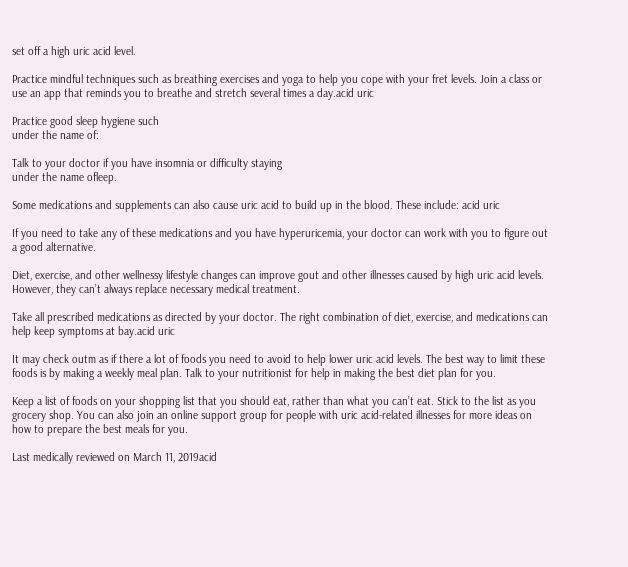set off a high uric acid level.

Practice mindful techniques such as breathing exercises and yoga to help you cope with your fret levels. Join a class or use an app that reminds you to breathe and stretch several times a day.acid uric

Practice good sleep hygiene such
under the name of:

Talk to your doctor if you have insomnia or difficulty staying
under the name ofleep.

Some medications and supplements can also cause uric acid to build up in the blood. These include: acid uric

If you need to take any of these medications and you have hyperuricemia, your doctor can work with you to figure out a good alternative.

Diet, exercise, and other wellnessy lifestyle changes can improve gout and other illnesses caused by high uric acid levels. However, they can’t always replace necessary medical treatment.

Take all prescribed medications as directed by your doctor. The right combination of diet, exercise, and medications can help keep symptoms at bay.acid uric

It may check outm as if there a lot of foods you need to avoid to help lower uric acid levels. The best way to limit these foods is by making a weekly meal plan. Talk to your nutritionist for help in making the best diet plan for you.

Keep a list of foods on your shopping list that you should eat, rather than what you can’t eat. Stick to the list as you grocery shop. You can also join an online support group for people with uric acid-related illnesses for more ideas on how to prepare the best meals for you.

Last medically reviewed on March 11, 2019acid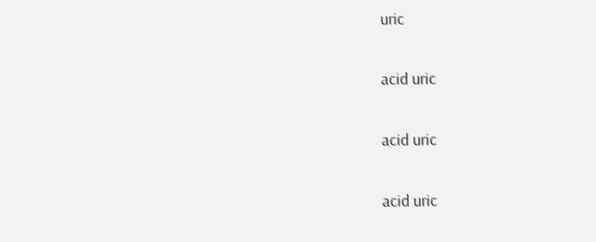uric

acid uric

acid uric

acid uric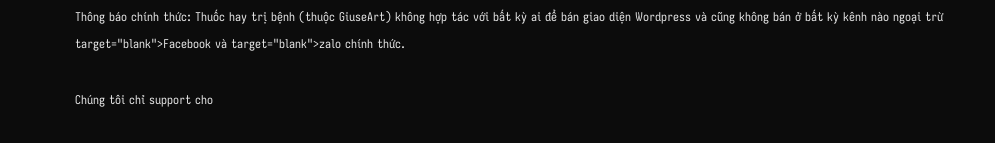Thông báo chính thức: Thuốc hay trị bệnh (thuộc GiuseArt) không hợp tác với bất kỳ ai để bán giao diện Wordpress và cũng không bán ở bất kỳ kênh nào ngoại trừ target="blank">Facebook và target="blank">zalo chính thức.

Chúng tôi chỉ support cho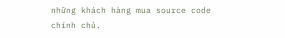những khách hàng mua source code chính chủ.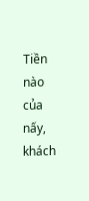Tiền nào của nấy, khách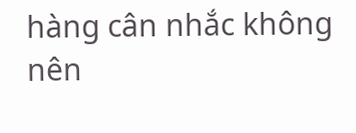hàng cân nhắc không nên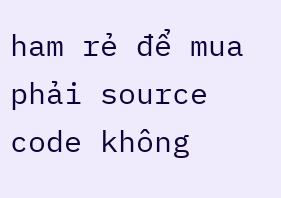ham rẻ để mua phải source code không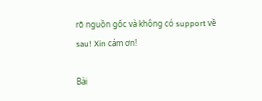rõ nguồn gốc và không có support về sau! Xin cám ơn!

Bài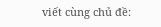viết cùng chủ đề: